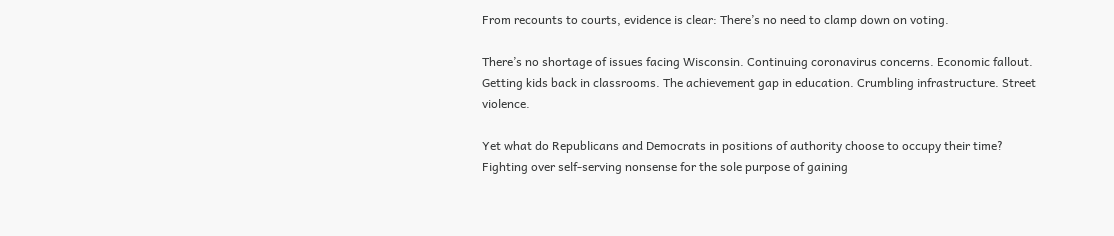From recounts to courts, evidence is clear: There’s no need to clamp down on voting.

There’s no shortage of issues facing Wisconsin. Continuing coronavirus concerns. Economic fallout. Getting kids back in classrooms. The achievement gap in education. Crumbling infrastructure. Street violence.

Yet what do Republicans and Democrats in positions of authority choose to occupy their time? Fighting over self-serving nonsense for the sole purpose of gaining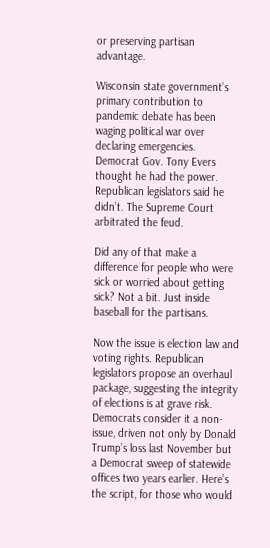or preserving partisan advantage.

Wisconsin state government’s primary contribution to pandemic debate has been waging political war over declaring emergencies. Democrat Gov. Tony Evers thought he had the power. Republican legislators said he didn’t. The Supreme Court arbitrated the feud.

Did any of that make a difference for people who were sick or worried about getting sick? Not a bit. Just inside baseball for the partisans.

Now the issue is election law and voting rights. Republican legislators propose an overhaul package, suggesting the integrity of elections is at grave risk. Democrats consider it a non-issue, driven not only by Donald Trump’s loss last November but a Democrat sweep of statewide offices two years earlier. Here’s the script, for those who would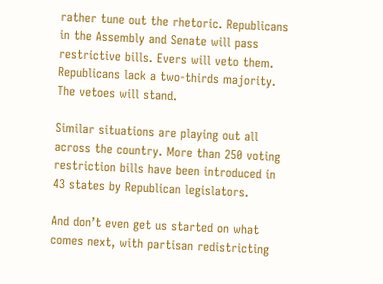rather tune out the rhetoric. Republicans in the Assembly and Senate will pass restrictive bills. Evers will veto them. Republicans lack a two-thirds majority. The vetoes will stand.

Similar situations are playing out all across the country. More than 250 voting restriction bills have been introduced in 43 states by Republican legislators.

And don’t even get us started on what comes next, with partisan redistricting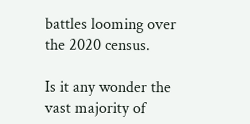battles looming over the 2020 census.

Is it any wonder the vast majority of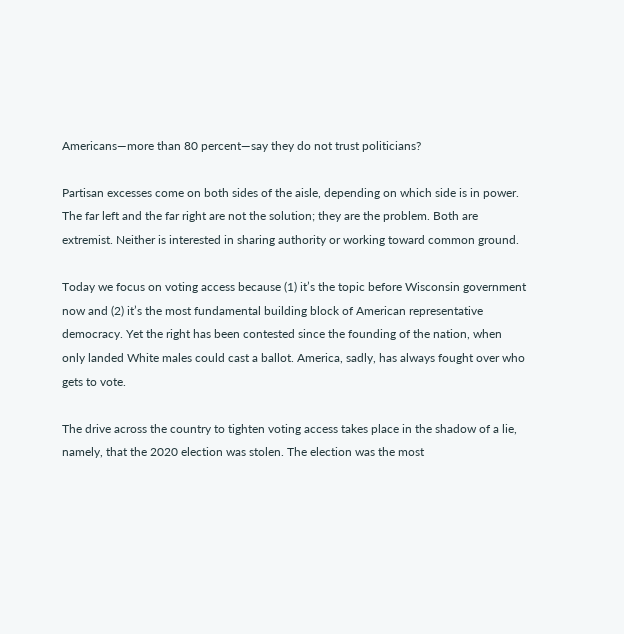Americans—more than 80 percent—say they do not trust politicians?

Partisan excesses come on both sides of the aisle, depending on which side is in power. The far left and the far right are not the solution; they are the problem. Both are extremist. Neither is interested in sharing authority or working toward common ground.

Today we focus on voting access because (1) it’s the topic before Wisconsin government now and (2) it’s the most fundamental building block of American representative democracy. Yet the right has been contested since the founding of the nation, when only landed White males could cast a ballot. America, sadly, has always fought over who gets to vote.

The drive across the country to tighten voting access takes place in the shadow of a lie, namely, that the 2020 election was stolen. The election was the most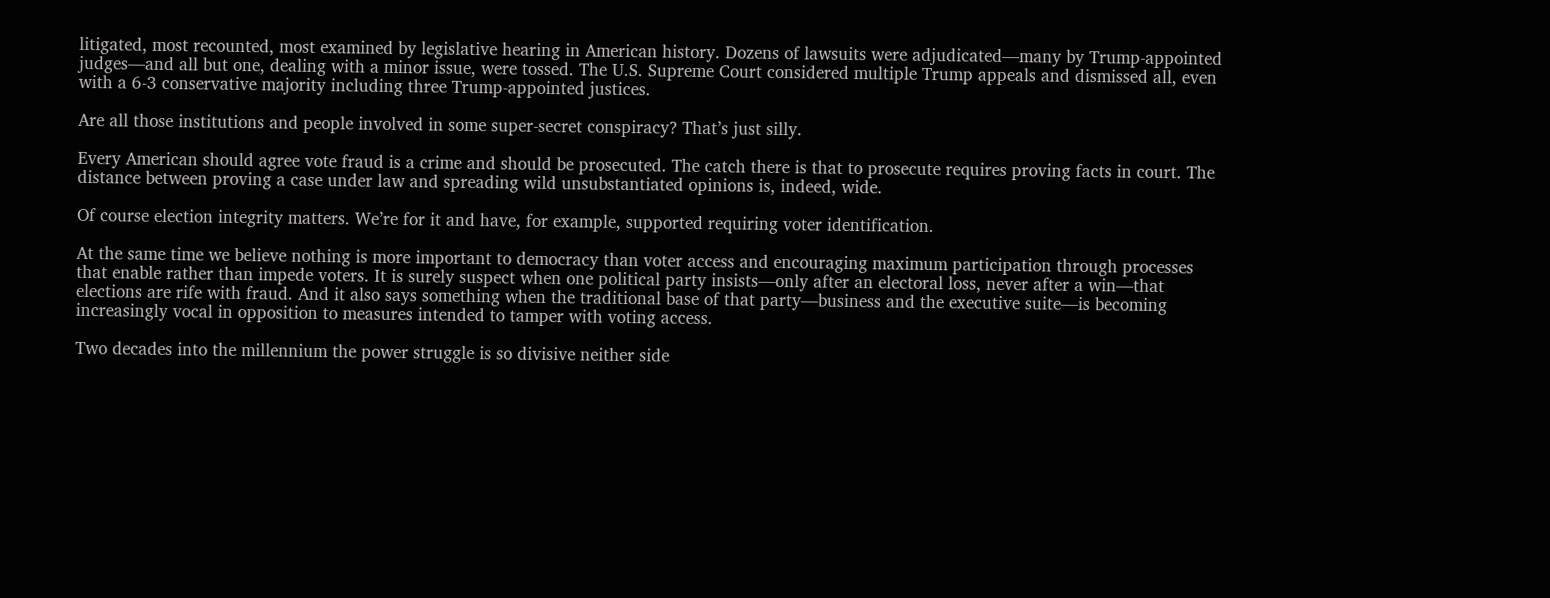litigated, most recounted, most examined by legislative hearing in American history. Dozens of lawsuits were adjudicated—many by Trump-appointed judges—and all but one, dealing with a minor issue, were tossed. The U.S. Supreme Court considered multiple Trump appeals and dismissed all, even with a 6-3 conservative majority including three Trump-appointed justices.

Are all those institutions and people involved in some super-secret conspiracy? That’s just silly.

Every American should agree vote fraud is a crime and should be prosecuted. The catch there is that to prosecute requires proving facts in court. The distance between proving a case under law and spreading wild unsubstantiated opinions is, indeed, wide.

Of course election integrity matters. We’re for it and have, for example, supported requiring voter identification.

At the same time we believe nothing is more important to democracy than voter access and encouraging maximum participation through processes that enable rather than impede voters. It is surely suspect when one political party insists—only after an electoral loss, never after a win—that elections are rife with fraud. And it also says something when the traditional base of that party—business and the executive suite—is becoming increasingly vocal in opposition to measures intended to tamper with voting access.

Two decades into the millennium the power struggle is so divisive neither side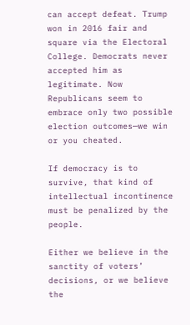can accept defeat. Trump won in 2016 fair and square via the Electoral College. Democrats never accepted him as legitimate. Now Republicans seem to embrace only two possible election outcomes—we win or you cheated.

If democracy is to survive, that kind of intellectual incontinence must be penalized by the people.

Either we believe in the sanctity of voters’ decisions, or we believe the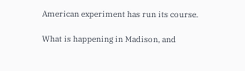American experiment has run its course.

What is happening in Madison, and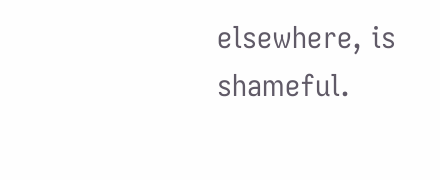elsewhere, is shameful.